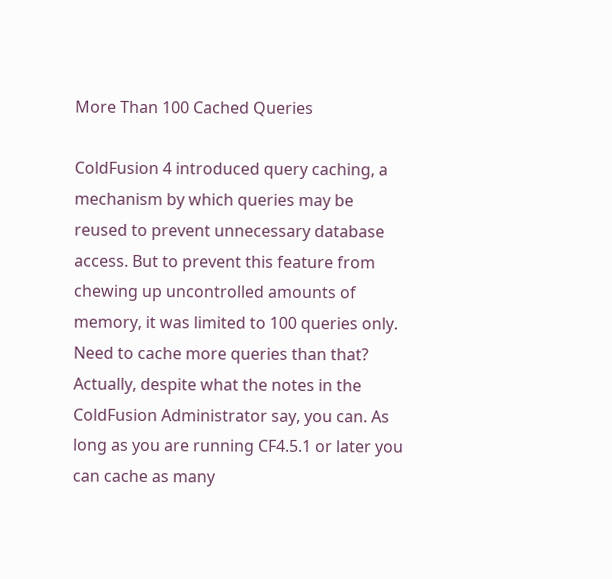More Than 100 Cached Queries

ColdFusion 4 introduced query caching, a mechanism by which queries may be reused to prevent unnecessary database access. But to prevent this feature from chewing up uncontrolled amounts of memory, it was limited to 100 queries only. Need to cache more queries than that? Actually, despite what the notes in the ColdFusion Administrator say, you can. As long as you are running CF4.5.1 or later you can cache as many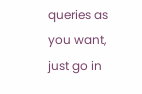queries as you want, just go in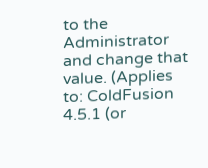to the Administrator and change that value. (Applies to: ColdFusion 4.5.1 (or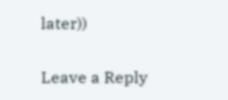later))

Leave a Reply